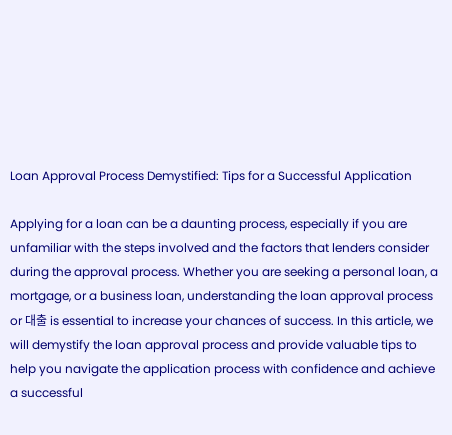Loan Approval Process Demystified: Tips for a Successful Application

Applying for a loan can be a daunting process, especially if you are unfamiliar with the steps involved and the factors that lenders consider during the approval process. Whether you are seeking a personal loan, a mortgage, or a business loan, understanding the loan approval process or 대출 is essential to increase your chances of success. In this article, we will demystify the loan approval process and provide valuable tips to help you navigate the application process with confidence and achieve a successful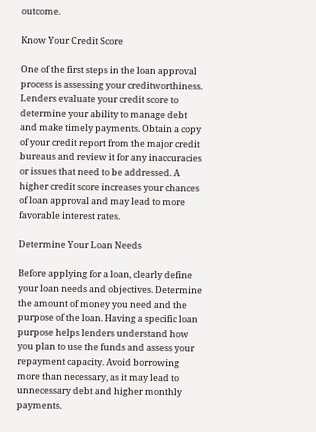outcome.

Know Your Credit Score

One of the first steps in the loan approval process is assessing your creditworthiness. Lenders evaluate your credit score to determine your ability to manage debt and make timely payments. Obtain a copy of your credit report from the major credit bureaus and review it for any inaccuracies or issues that need to be addressed. A higher credit score increases your chances of loan approval and may lead to more favorable interest rates.

Determine Your Loan Needs

Before applying for a loan, clearly define your loan needs and objectives. Determine the amount of money you need and the purpose of the loan. Having a specific loan purpose helps lenders understand how you plan to use the funds and assess your repayment capacity. Avoid borrowing more than necessary, as it may lead to unnecessary debt and higher monthly payments.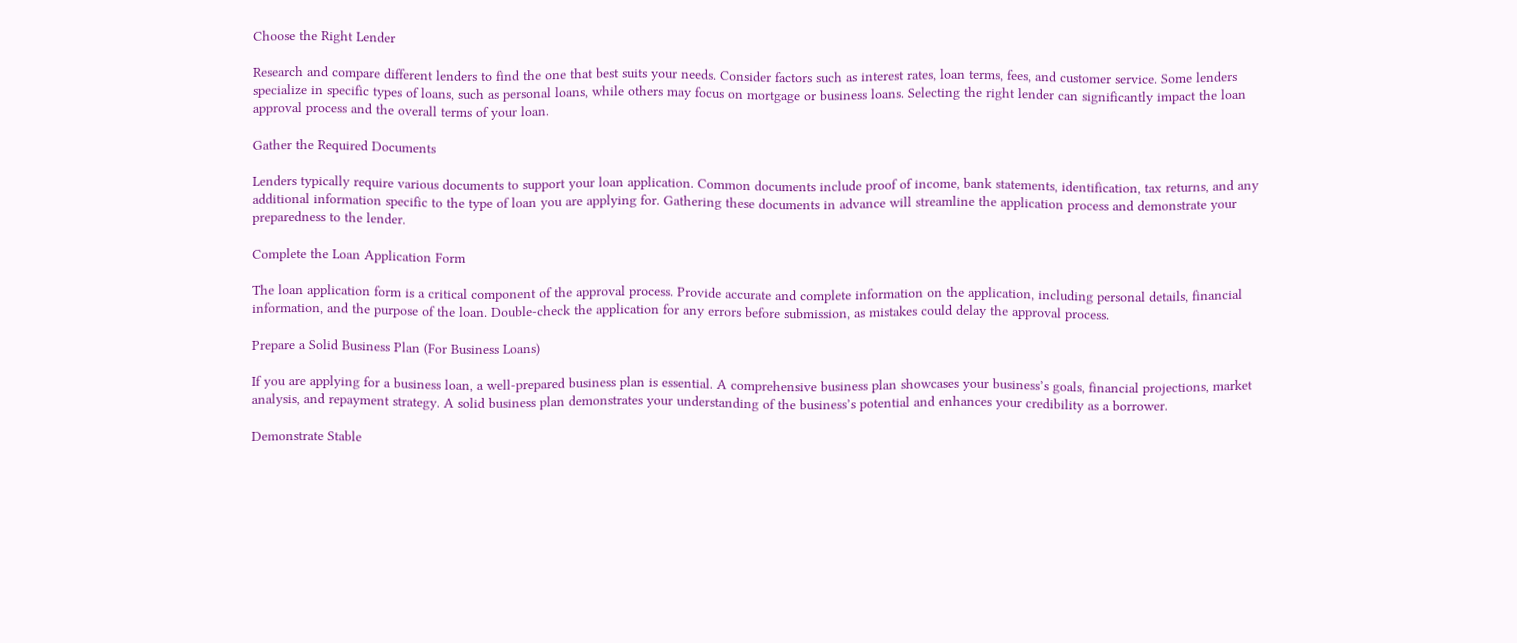Choose the Right Lender

Research and compare different lenders to find the one that best suits your needs. Consider factors such as interest rates, loan terms, fees, and customer service. Some lenders specialize in specific types of loans, such as personal loans, while others may focus on mortgage or business loans. Selecting the right lender can significantly impact the loan approval process and the overall terms of your loan.

Gather the Required Documents

Lenders typically require various documents to support your loan application. Common documents include proof of income, bank statements, identification, tax returns, and any additional information specific to the type of loan you are applying for. Gathering these documents in advance will streamline the application process and demonstrate your preparedness to the lender.

Complete the Loan Application Form

The loan application form is a critical component of the approval process. Provide accurate and complete information on the application, including personal details, financial information, and the purpose of the loan. Double-check the application for any errors before submission, as mistakes could delay the approval process.

Prepare a Solid Business Plan (For Business Loans)

If you are applying for a business loan, a well-prepared business plan is essential. A comprehensive business plan showcases your business’s goals, financial projections, market analysis, and repayment strategy. A solid business plan demonstrates your understanding of the business’s potential and enhances your credibility as a borrower.

Demonstrate Stable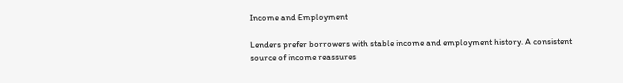Income and Employment

Lenders prefer borrowers with stable income and employment history. A consistent source of income reassures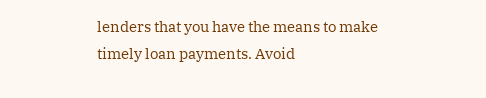lenders that you have the means to make timely loan payments. Avoid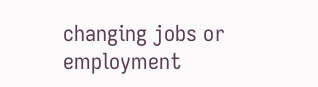changing jobs or employment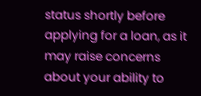status shortly before applying for a loan, as it may raise concerns about your ability to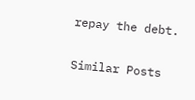repay the debt.

Similar Posts